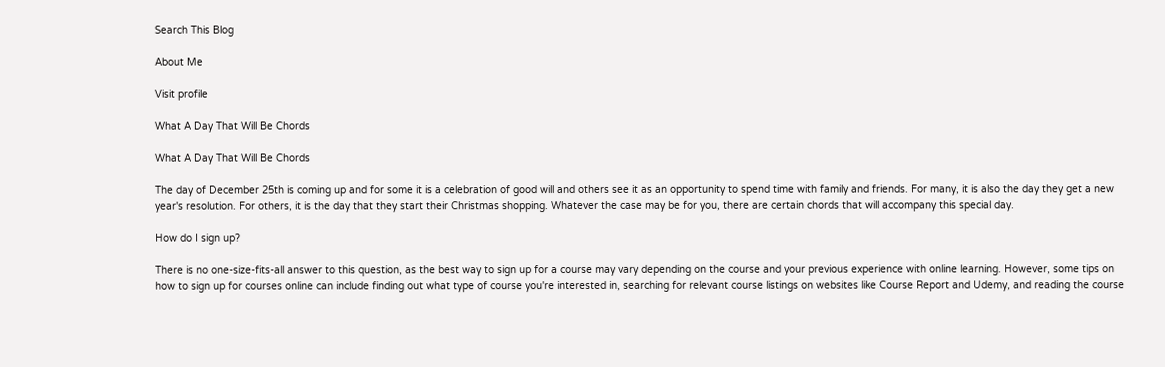Search This Blog

About Me

Visit profile

What A Day That Will Be Chords

What A Day That Will Be Chords

The day of December 25th is coming up and for some it is a celebration of good will and others see it as an opportunity to spend time with family and friends. For many, it is also the day they get a new year's resolution. For others, it is the day that they start their Christmas shopping. Whatever the case may be for you, there are certain chords that will accompany this special day.

How do I sign up?

There is no one-size-fits-all answer to this question, as the best way to sign up for a course may vary depending on the course and your previous experience with online learning. However, some tips on how to sign up for courses online can include finding out what type of course you're interested in, searching for relevant course listings on websites like Course Report and Udemy, and reading the course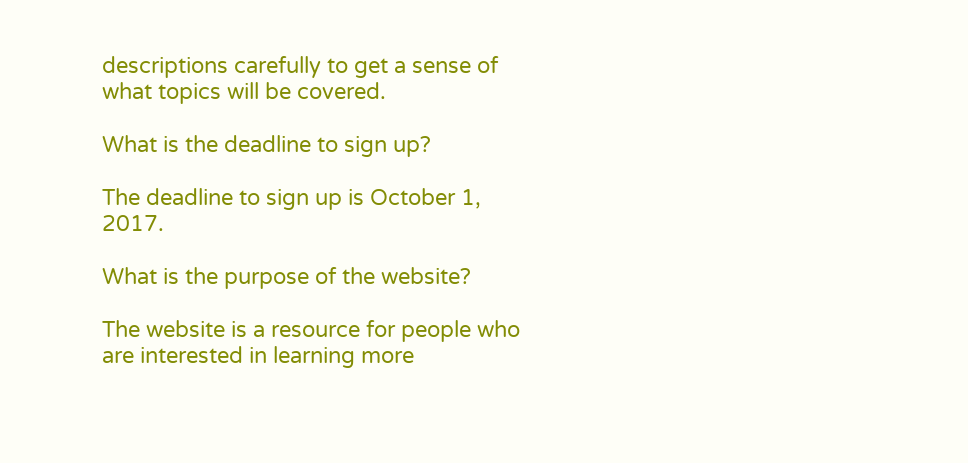descriptions carefully to get a sense of what topics will be covered.

What is the deadline to sign up?

The deadline to sign up is October 1, 2017.

What is the purpose of the website?

The website is a resource for people who are interested in learning more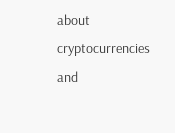about cryptocurrencies and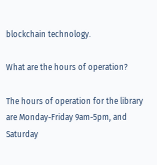blockchain technology.

What are the hours of operation?

The hours of operation for the library are Monday-Friday 9am-5pm, and Saturday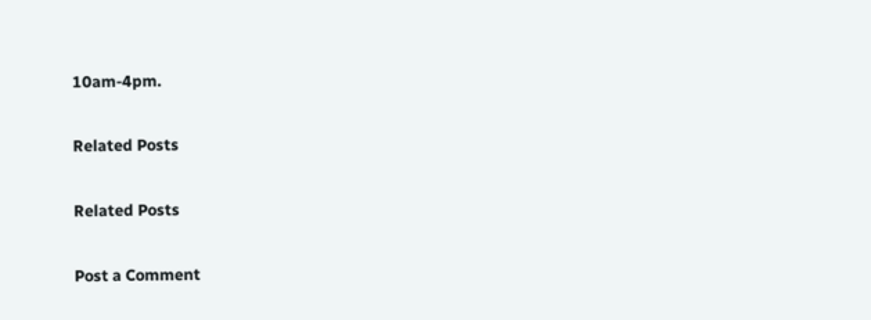10am-4pm.

Related Posts

Related Posts

Post a Comment